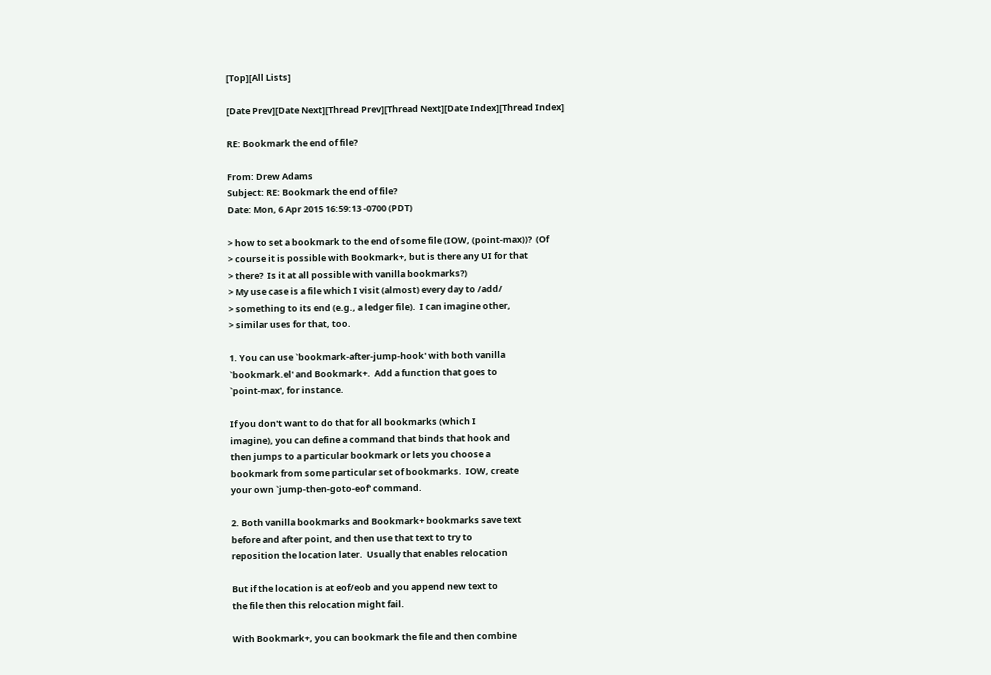[Top][All Lists]

[Date Prev][Date Next][Thread Prev][Thread Next][Date Index][Thread Index]

RE: Bookmark the end of file?

From: Drew Adams
Subject: RE: Bookmark the end of file?
Date: Mon, 6 Apr 2015 16:59:13 -0700 (PDT)

> how to set a bookmark to the end of some file (IOW, (point-max))?  (Of
> course it is possible with Bookmark+, but is there any UI for that
> there?  Is it at all possible with vanilla bookmarks?)
> My use case is a file which I visit (almost) every day to /add/
> something to its end (e.g., a ledger file).  I can imagine other,
> similar uses for that, too.

1. You can use `bookmark-after-jump-hook' with both vanilla
`bookmark.el' and Bookmark+.  Add a function that goes to
`point-max', for instance.

If you don't want to do that for all bookmarks (which I
imagine), you can define a command that binds that hook and
then jumps to a particular bookmark or lets you choose a
bookmark from some particular set of bookmarks.  IOW, create
your own `jump-then-goto-eof' command.

2. Both vanilla bookmarks and Bookmark+ bookmarks save text
before and after point, and then use that text to try to
reposition the location later.  Usually that enables relocation

But if the location is at eof/eob and you append new text to
the file then this relocation might fail.

With Bookmark+, you can bookmark the file and then combine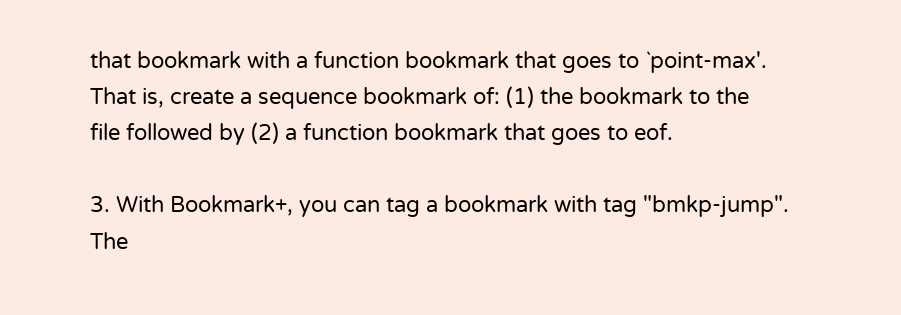that bookmark with a function bookmark that goes to `point-max'.
That is, create a sequence bookmark of: (1) the bookmark to the
file followed by (2) a function bookmark that goes to eof.

3. With Bookmark+, you can tag a bookmark with tag "bmkp-jump".
The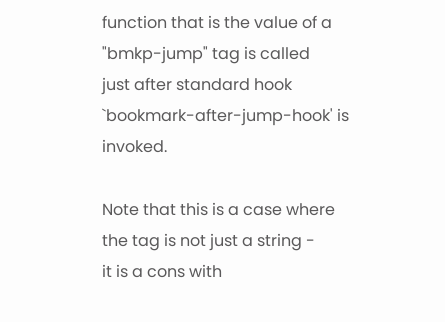function that is the value of a "bmkp-jump" tag is called
just after standard hook `bookmark-after-jump-hook' is invoked.

Note that this is a case where the tag is not just a string -
it is a cons with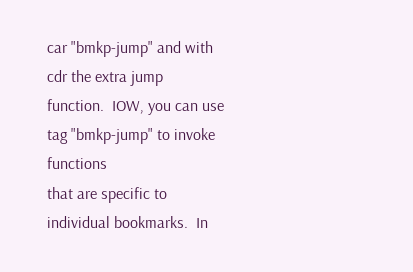car "bmkp-jump" and with cdr the extra jump
function.  IOW, you can use tag "bmkp-jump" to invoke functions
that are specific to individual bookmarks.  In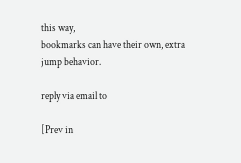this way,
bookmarks can have their own, extra jump behavior.

reply via email to

[Prev in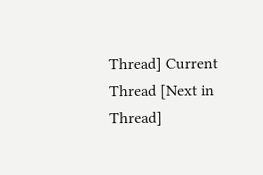Thread] Current Thread [Next in Thread]